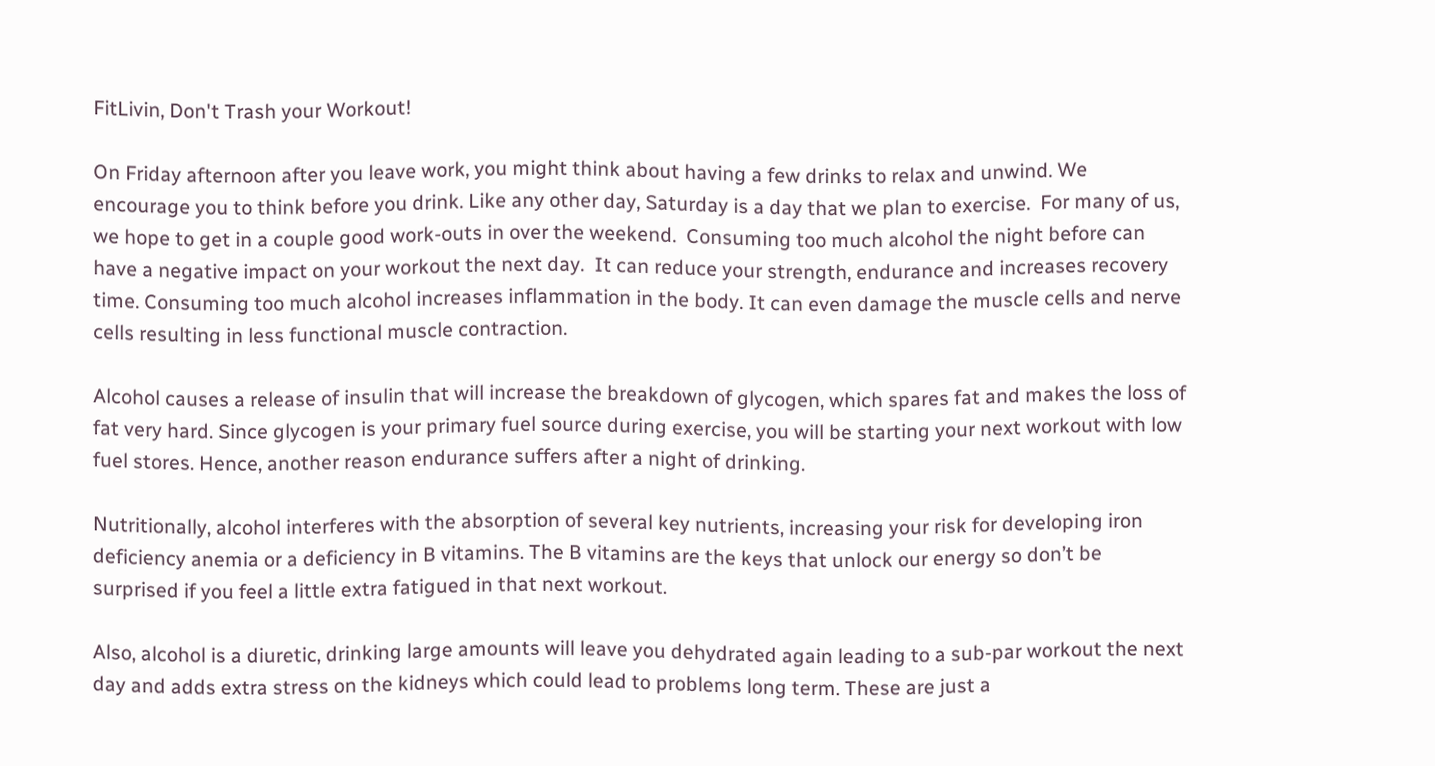FitLivin, Don't Trash your Workout!

On Friday afternoon after you leave work, you might think about having a few drinks to relax and unwind. We encourage you to think before you drink. Like any other day, Saturday is a day that we plan to exercise.  For many of us, we hope to get in a couple good work-outs in over the weekend.  Consuming too much alcohol the night before can have a negative impact on your workout the next day.  It can reduce your strength, endurance and increases recovery time. Consuming too much alcohol increases inflammation in the body. It can even damage the muscle cells and nerve cells resulting in less functional muscle contraction.

Alcohol causes a release of insulin that will increase the breakdown of glycogen, which spares fat and makes the loss of fat very hard. Since glycogen is your primary fuel source during exercise, you will be starting your next workout with low fuel stores. Hence, another reason endurance suffers after a night of drinking.

Nutritionally, alcohol interferes with the absorption of several key nutrients, increasing your risk for developing iron deficiency anemia or a deficiency in B vitamins. The B vitamins are the keys that unlock our energy so don’t be surprised if you feel a little extra fatigued in that next workout.

Also, alcohol is a diuretic, drinking large amounts will leave you dehydrated again leading to a sub-par workout the next day and adds extra stress on the kidneys which could lead to problems long term. These are just a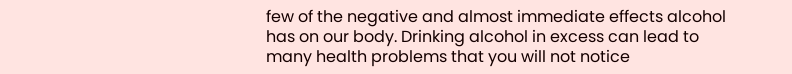few of the negative and almost immediate effects alcohol has on our body. Drinking alcohol in excess can lead to many health problems that you will not notice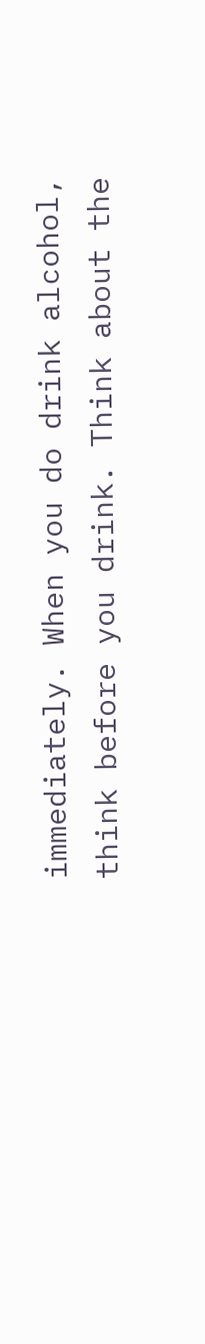immediately. When you do drink alcohol, think before you drink. Think about the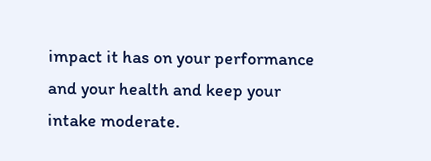impact it has on your performance and your health and keep your intake moderate.